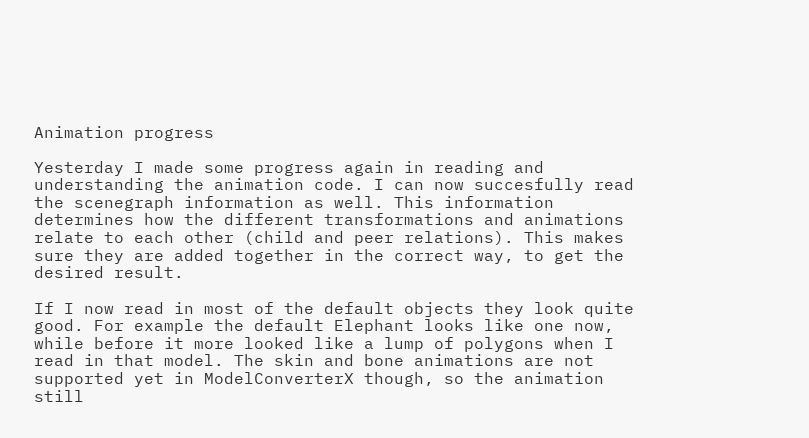Animation progress

Yesterday I made some progress again in reading and understanding the animation code. I can now succesfully read the scenegraph information as well. This information determines how the different transformations and animations relate to each other (child and peer relations). This makes sure they are added together in the correct way, to get the desired result.

If I now read in most of the default objects they look quite good. For example the default Elephant looks like one now, while before it more looked like a lump of polygons when I read in that model. The skin and bone animations are not supported yet in ModelConverterX though, so the animation still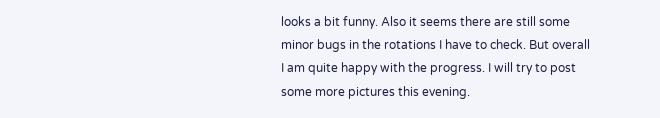looks a bit funny. Also it seems there are still some minor bugs in the rotations I have to check. But overall I am quite happy with the progress. I will try to post some more pictures this evening.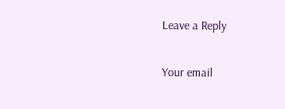Leave a Reply

Your email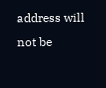address will not be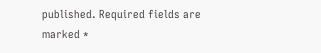published. Required fields are marked *